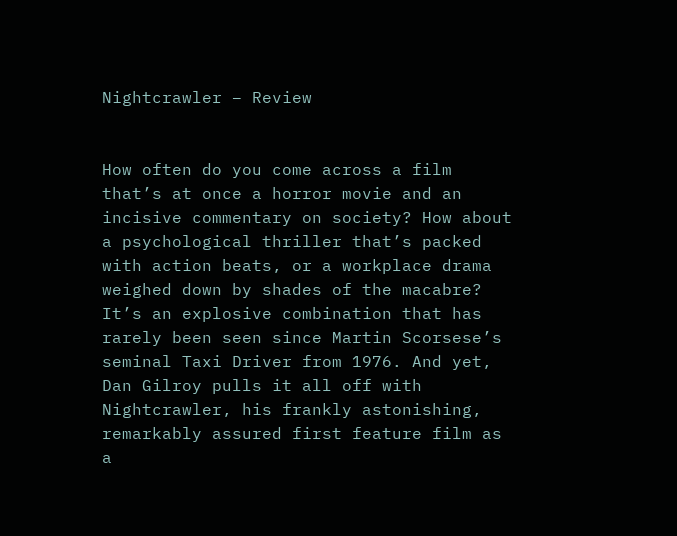Nightcrawler – Review


How often do you come across a film that’s at once a horror movie and an incisive commentary on society? How about a psychological thriller that’s packed with action beats, or a workplace drama weighed down by shades of the macabre? It’s an explosive combination that has rarely been seen since Martin Scorsese’s seminal Taxi Driver from 1976. And yet, Dan Gilroy pulls it all off with Nightcrawler, his frankly astonishing, remarkably assured first feature film as a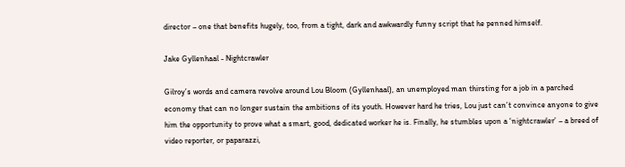director – one that benefits hugely, too, from a tight, dark and awkwardly funny script that he penned himself.

Jake Gyllenhaal - Nightcrawler

Gilroy’s words and camera revolve around Lou Bloom (Gyllenhaal), an unemployed man thirsting for a job in a parched economy that can no longer sustain the ambitions of its youth. However hard he tries, Lou just can’t convince anyone to give him the opportunity to prove what a smart, good, dedicated worker he is. Finally, he stumbles upon a ‘nightcrawler’ – a breed of video reporter, or paparazzi,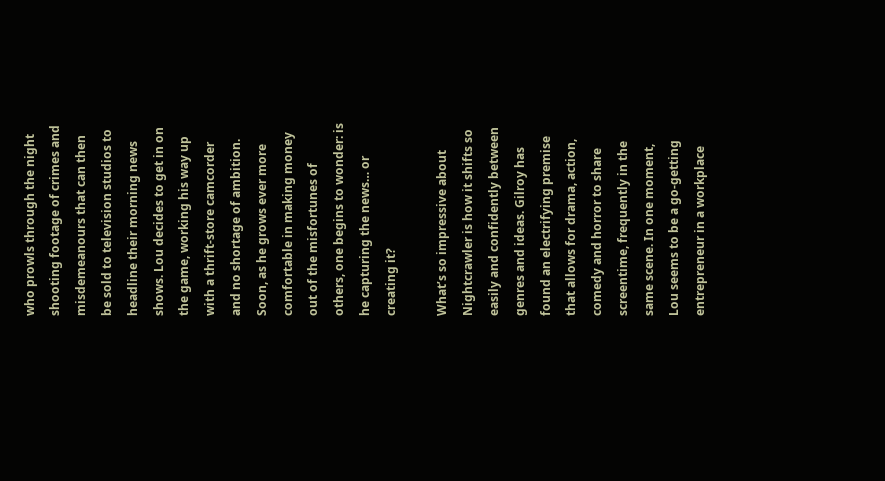who prowls through the night shooting footage of crimes and misdemeanours that can then be sold to television studios to headline their morning news shows. Lou decides to get in on the game, working his way up with a thrift-store camcorder and no shortage of ambition. Soon, as he grows ever more comfortable in making money out of the misfortunes of others, one begins to wonder: is he capturing the news… or creating it?

What’s so impressive about Nightcrawler is how it shifts so easily and confidently between genres and ideas. Gilroy has found an electrifying premise that allows for drama, action, comedy and horror to share screentime, frequently in the same scene. In one moment, Lou seems to be a go-getting entrepreneur in a workplace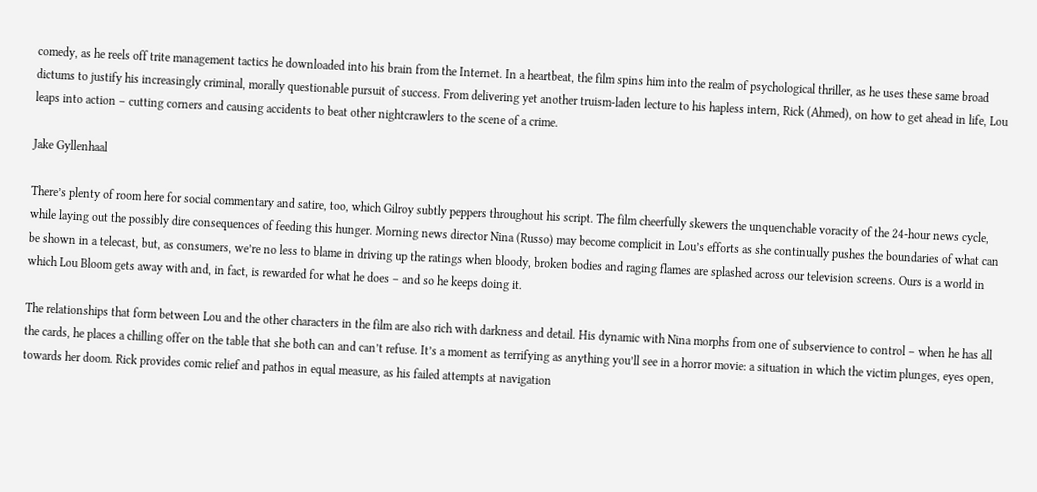comedy, as he reels off trite management tactics he downloaded into his brain from the Internet. In a heartbeat, the film spins him into the realm of psychological thriller, as he uses these same broad dictums to justify his increasingly criminal, morally questionable pursuit of success. From delivering yet another truism-laden lecture to his hapless intern, Rick (Ahmed), on how to get ahead in life, Lou leaps into action – cutting corners and causing accidents to beat other nightcrawlers to the scene of a crime.

Jake Gyllenhaal

There’s plenty of room here for social commentary and satire, too, which Gilroy subtly peppers throughout his script. The film cheerfully skewers the unquenchable voracity of the 24-hour news cycle, while laying out the possibly dire consequences of feeding this hunger. Morning news director Nina (Russo) may become complicit in Lou’s efforts as she continually pushes the boundaries of what can be shown in a telecast, but, as consumers, we’re no less to blame in driving up the ratings when bloody, broken bodies and raging flames are splashed across our television screens. Ours is a world in which Lou Bloom gets away with and, in fact, is rewarded for what he does – and so he keeps doing it.

The relationships that form between Lou and the other characters in the film are also rich with darkness and detail. His dynamic with Nina morphs from one of subservience to control – when he has all the cards, he places a chilling offer on the table that she both can and can’t refuse. It’s a moment as terrifying as anything you’ll see in a horror movie: a situation in which the victim plunges, eyes open, towards her doom. Rick provides comic relief and pathos in equal measure, as his failed attempts at navigation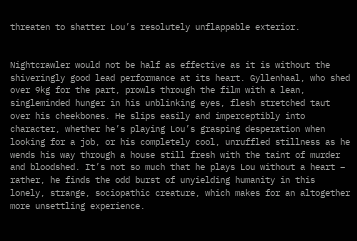threaten to shatter Lou’s resolutely unflappable exterior.


Nightcrawler would not be half as effective as it is without the shiveringly good lead performance at its heart. Gyllenhaal, who shed over 9kg for the part, prowls through the film with a lean, singleminded hunger in his unblinking eyes, flesh stretched taut over his cheekbones. He slips easily and imperceptibly into character, whether he’s playing Lou’s grasping desperation when looking for a job, or his completely cool, unruffled stillness as he wends his way through a house still fresh with the taint of murder and bloodshed. It’s not so much that he plays Lou without a heart – rather, he finds the odd burst of unyielding humanity in this lonely, strange, sociopathic creature, which makes for an altogether more unsettling experience.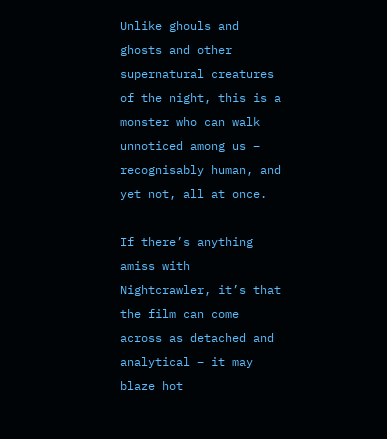Unlike ghouls and ghosts and other supernatural creatures of the night, this is a monster who can walk unnoticed among us – recognisably human, and yet not, all at once.

If there’s anything amiss with Nightcrawler, it’s that the film can come across as detached and analytical – it may blaze hot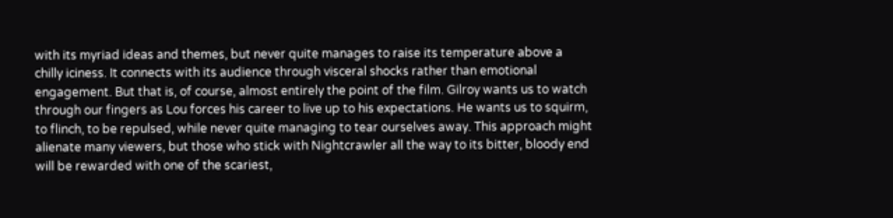with its myriad ideas and themes, but never quite manages to raise its temperature above a chilly iciness. It connects with its audience through visceral shocks rather than emotional engagement. But that is, of course, almost entirely the point of the film. Gilroy wants us to watch through our fingers as Lou forces his career to live up to his expectations. He wants us to squirm, to flinch, to be repulsed, while never quite managing to tear ourselves away. This approach might alienate many viewers, but those who stick with Nightcrawler all the way to its bitter, bloody end will be rewarded with one of the scariest,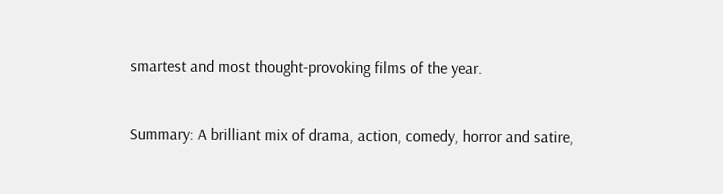smartest and most thought-provoking films of the year.


Summary: A brilliant mix of drama, action, comedy, horror and satire,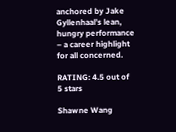anchored by Jake Gyllenhaal’s lean, hungry performance – a career highlight for all concerned.

RATING: 4.5 out of 5 stars

Shawne Wang